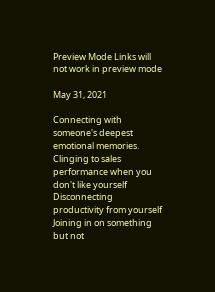Preview Mode Links will not work in preview mode

May 31, 2021

Connecting with someone's deepest emotional memories.
Clinging to sales performance when you don't like yourself
Disconnecting productivity from yourself
Joining in on something but not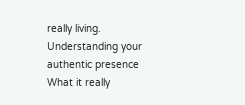really living.
Understanding your authentic presence
What it really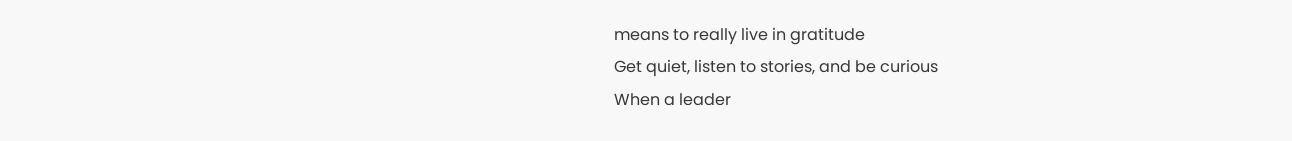means to really live in gratitude
Get quiet, listen to stories, and be curious
When a leader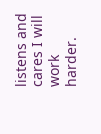listens and cares I will work harder.